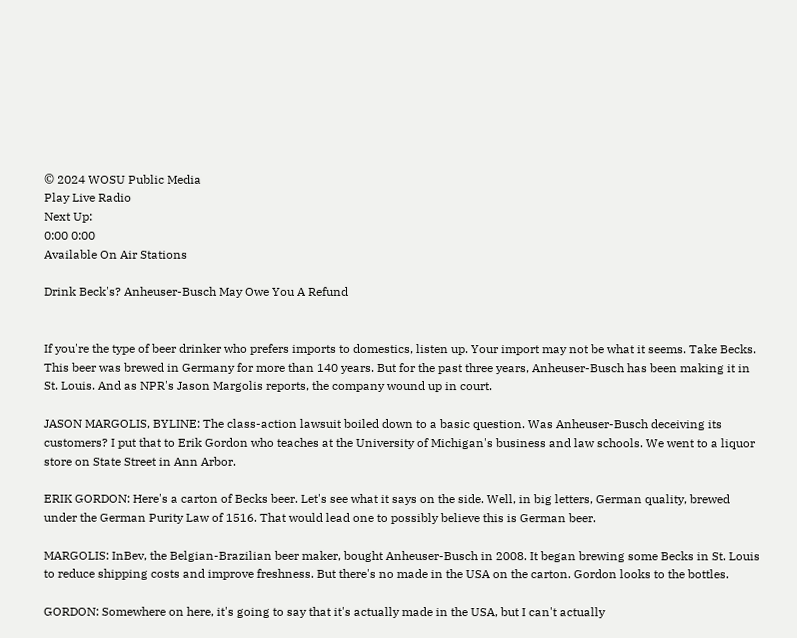© 2024 WOSU Public Media
Play Live Radio
Next Up:
0:00 0:00
Available On Air Stations

Drink Beck's? Anheuser-Busch May Owe You A Refund


If you're the type of beer drinker who prefers imports to domestics, listen up. Your import may not be what it seems. Take Becks. This beer was brewed in Germany for more than 140 years. But for the past three years, Anheuser-Busch has been making it in St. Louis. And as NPR's Jason Margolis reports, the company wound up in court.

JASON MARGOLIS, BYLINE: The class-action lawsuit boiled down to a basic question. Was Anheuser-Busch deceiving its customers? I put that to Erik Gordon who teaches at the University of Michigan's business and law schools. We went to a liquor store on State Street in Ann Arbor.

ERIK GORDON: Here's a carton of Becks beer. Let's see what it says on the side. Well, in big letters, German quality, brewed under the German Purity Law of 1516. That would lead one to possibly believe this is German beer.

MARGOLIS: InBev, the Belgian-Brazilian beer maker, bought Anheuser-Busch in 2008. It began brewing some Becks in St. Louis to reduce shipping costs and improve freshness. But there's no made in the USA on the carton. Gordon looks to the bottles.

GORDON: Somewhere on here, it's going to say that it's actually made in the USA, but I can't actually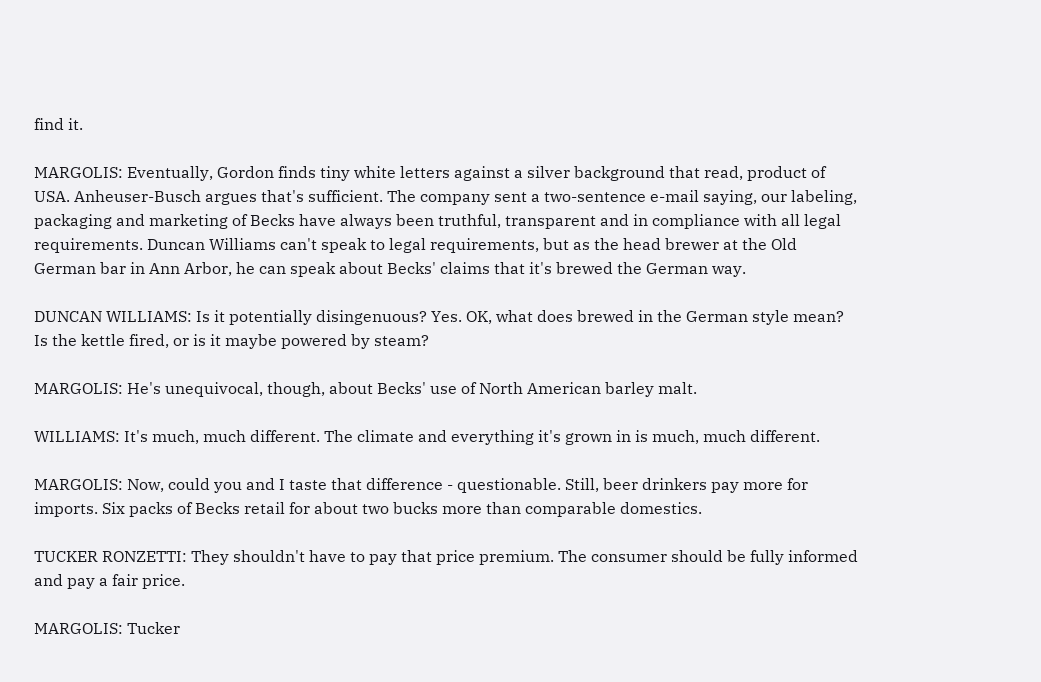find it.

MARGOLIS: Eventually, Gordon finds tiny white letters against a silver background that read, product of USA. Anheuser-Busch argues that's sufficient. The company sent a two-sentence e-mail saying, our labeling, packaging and marketing of Becks have always been truthful, transparent and in compliance with all legal requirements. Duncan Williams can't speak to legal requirements, but as the head brewer at the Old German bar in Ann Arbor, he can speak about Becks' claims that it's brewed the German way.

DUNCAN WILLIAMS: Is it potentially disingenuous? Yes. OK, what does brewed in the German style mean? Is the kettle fired, or is it maybe powered by steam?

MARGOLIS: He's unequivocal, though, about Becks' use of North American barley malt.

WILLIAMS: It's much, much different. The climate and everything it's grown in is much, much different.

MARGOLIS: Now, could you and I taste that difference - questionable. Still, beer drinkers pay more for imports. Six packs of Becks retail for about two bucks more than comparable domestics.

TUCKER RONZETTI: They shouldn't have to pay that price premium. The consumer should be fully informed and pay a fair price.

MARGOLIS: Tucker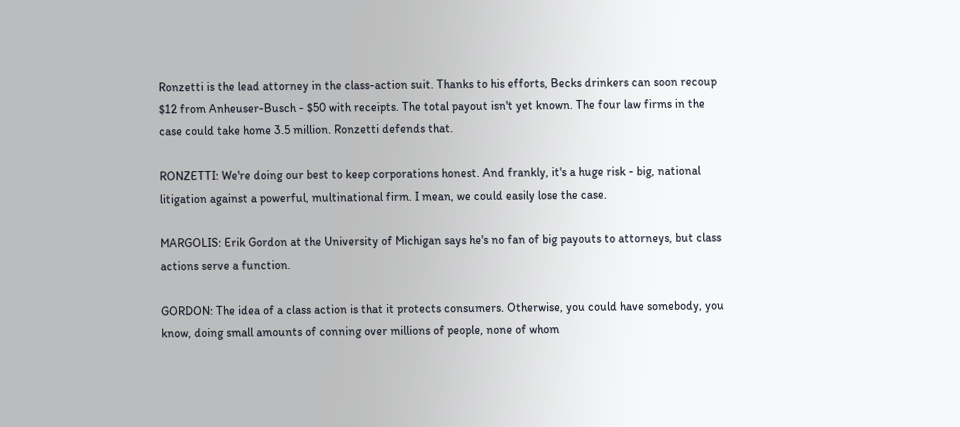Ronzetti is the lead attorney in the class-action suit. Thanks to his efforts, Becks drinkers can soon recoup $12 from Anheuser-Busch - $50 with receipts. The total payout isn't yet known. The four law firms in the case could take home 3.5 million. Ronzetti defends that.

RONZETTI: We're doing our best to keep corporations honest. And frankly, it's a huge risk - big, national litigation against a powerful, multinational firm. I mean, we could easily lose the case.

MARGOLIS: Erik Gordon at the University of Michigan says he's no fan of big payouts to attorneys, but class actions serve a function.

GORDON: The idea of a class action is that it protects consumers. Otherwise, you could have somebody, you know, doing small amounts of conning over millions of people, none of whom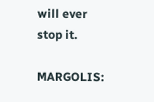will ever stop it.

MARGOLIS: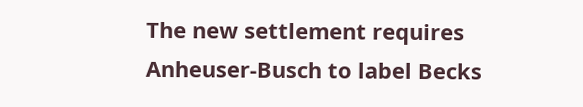The new settlement requires Anheuser-Busch to label Becks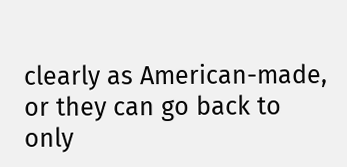clearly as American-made, or they can go back to only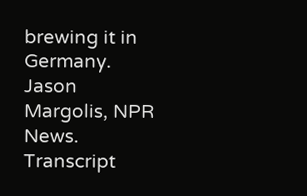brewing it in Germany. Jason Margolis, NPR News. Transcript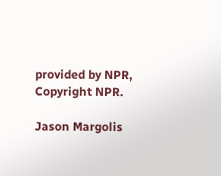provided by NPR, Copyright NPR.

Jason Margolis